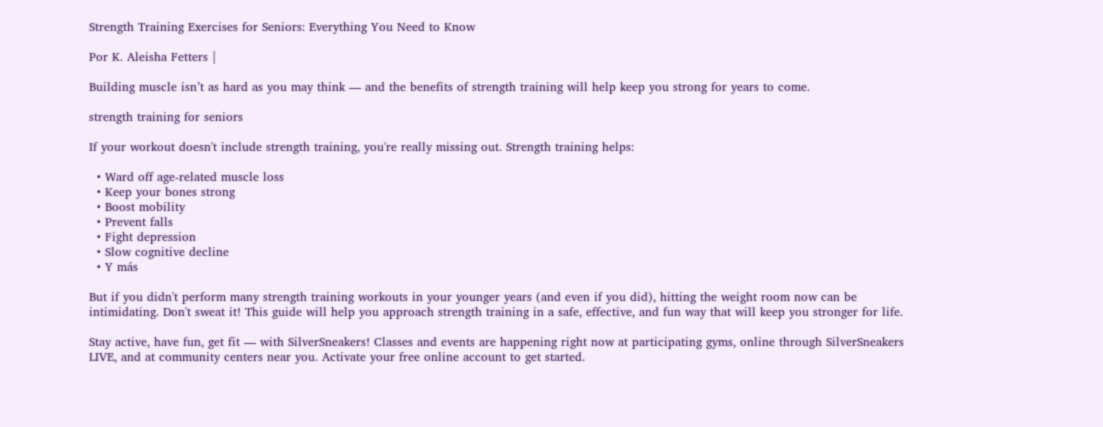Strength Training Exercises for Seniors: Everything You Need to Know

Por K. Aleisha Fetters |

Building muscle isn’t as hard as you may think — and the benefits of strength training will help keep you strong for years to come.

strength training for seniors

If your workout doesn't include strength training, you're really missing out. Strength training helps:

  • Ward off age-related muscle loss
  • Keep your bones strong
  • Boost mobility
  • Prevent falls
  • Fight depression
  • Slow cognitive decline
  • Y más

But if you didn't perform many strength training workouts in your younger years (and even if you did), hitting the weight room now can be intimidating. Don't sweat it! This guide will help you approach strength training in a safe, effective, and fun way that will keep you stronger for life.

Stay active, have fun, get fit — with SilverSneakers! Classes and events are happening right now at participating gyms, online through SilverSneakers LIVE, and at community centers near you. Activate your free online account to get started.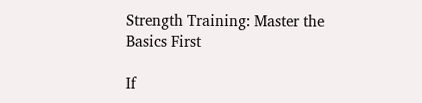Strength Training: Master the Basics First

If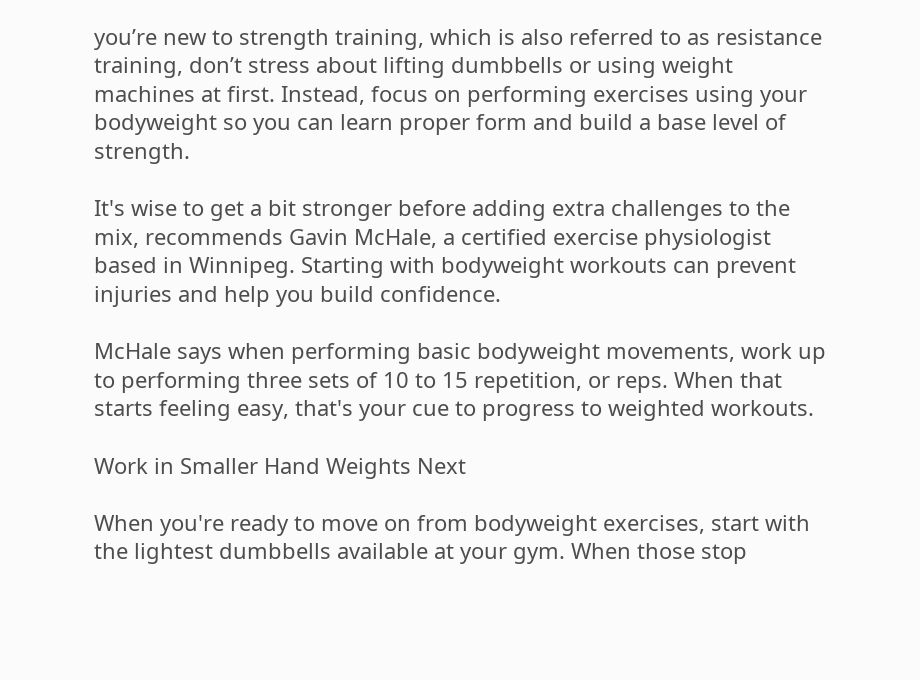you’re new to strength training, which is also referred to as resistance training, don’t stress about lifting dumbbells or using weight machines at first. Instead, focus on performing exercises using your bodyweight so you can learn proper form and build a base level of strength.

It's wise to get a bit stronger before adding extra challenges to the mix, recommends Gavin McHale, a certified exercise physiologist based in Winnipeg. Starting with bodyweight workouts can prevent injuries and help you build confidence.

McHale says when performing basic bodyweight movements, work up to performing three sets of 10 to 15 repetition, or reps. When that starts feeling easy, that's your cue to progress to weighted workouts.

Work in Smaller Hand Weights Next

When you're ready to move on from bodyweight exercises, start with the lightest dumbbells available at your gym. When those stop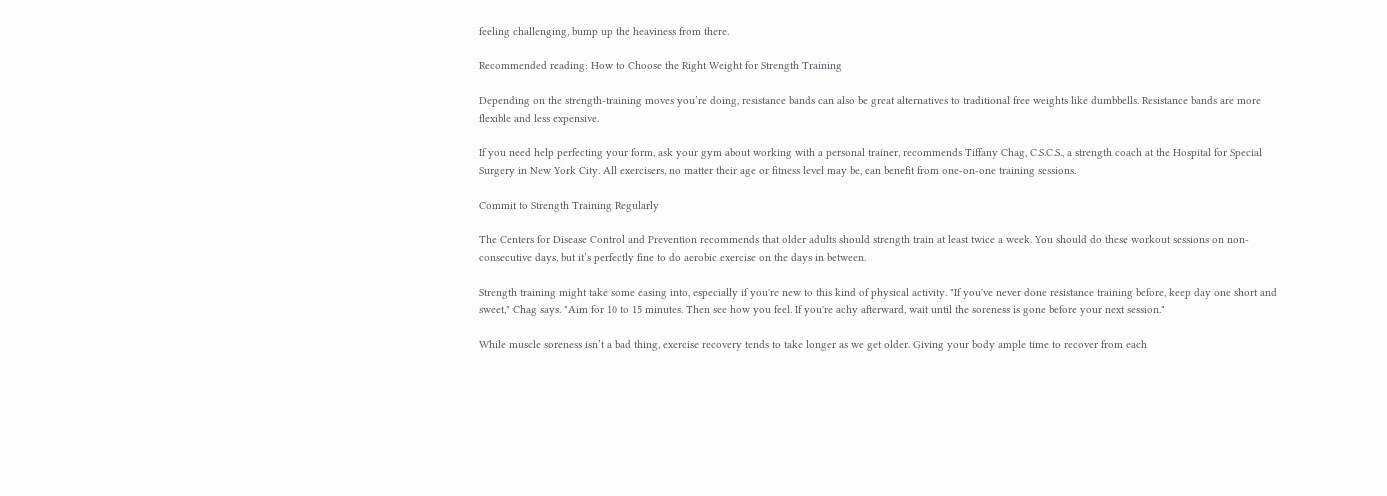feeling challenging, bump up the heaviness from there.

Recommended reading: How to Choose the Right Weight for Strength Training

Depending on the strength-training moves you’re doing, resistance bands can also be great alternatives to traditional free weights like dumbbells. Resistance bands are more flexible and less expensive.

If you need help perfecting your form, ask your gym about working with a personal trainer, recommends Tiffany Chag, C.S.C.S., a strength coach at the Hospital for Special Surgery in New York City. All exercisers, no matter their age or fitness level may be, can benefit from one-on-one training sessions.

Commit to Strength Training Regularly

The Centers for Disease Control and Prevention recommends that older adults should strength train at least twice a week. You should do these workout sessions on non-consecutive days, but it’s perfectly fine to do aerobic exercise on the days in between.

Strength training might take some easing into, especially if you're new to this kind of physical activity. "If you've never done resistance training before, keep day one short and sweet," Chag says. "Aim for 10 to 15 minutes. Then see how you feel. If you're achy afterward, wait until the soreness is gone before your next session."

While muscle soreness isn’t a bad thing, exercise recovery tends to take longer as we get older. Giving your body ample time to recover from each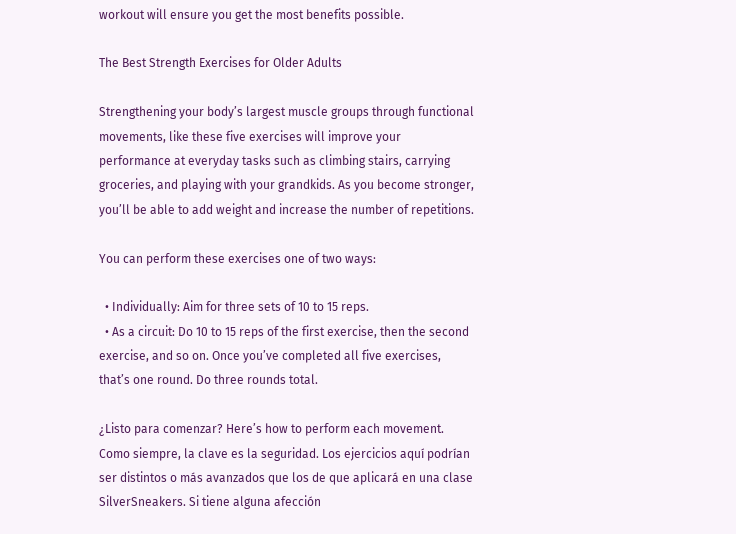workout will ensure you get the most benefits possible.

The Best Strength Exercises for Older Adults

Strengthening your body’s largest muscle groups through functional movements, like these five exercises will improve your performance at everyday tasks such as climbing stairs, carrying groceries, and playing with your grandkids. As you become stronger, you’ll be able to add weight and increase the number of repetitions.

You can perform these exercises one of two ways:

  • Individually: Aim for three sets of 10 to 15 reps.
  • As a circuit: Do 10 to 15 reps of the first exercise, then the second exercise, and so on. Once you’ve completed all five exercises, that’s one round. Do three rounds total.

¿Listo para comenzar? Here’s how to perform each movement. Como siempre, la clave es la seguridad. Los ejercicios aquí podrían ser distintos o más avanzados que los de que aplicará en una clase SilverSneakers. Si tiene alguna afección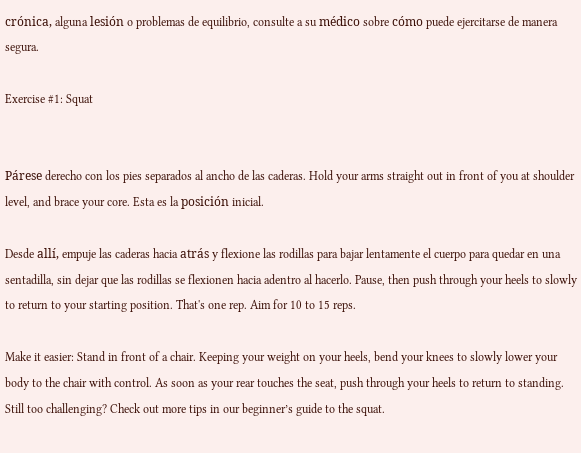crónica, alguna lesión o problemas de equilibrio, consulte a su médico sobre cómo puede ejercitarse de manera segura.

Exercise #1: Squat


Párese derecho con los pies separados al ancho de las caderas. Hold your arms straight out in front of you at shoulder level, and brace your core. Esta es la posición inicial.

Desde allí, empuje las caderas hacia atrás y flexione las rodillas para bajar lentamente el cuerpo para quedar en una sentadilla, sin dejar que las rodillas se flexionen hacia adentro al hacerlo. Pause, then push through your heels to slowly to return to your starting position. That's one rep. Aim for 10 to 15 reps.

Make it easier: Stand in front of a chair. Keeping your weight on your heels, bend your knees to slowly lower your body to the chair with control. As soon as your rear touches the seat, push through your heels to return to standing. Still too challenging? Check out more tips in our beginner’s guide to the squat.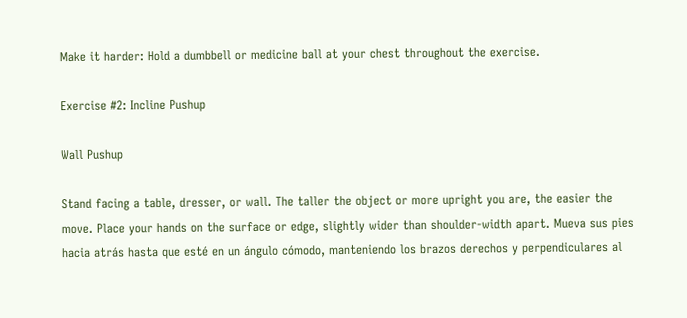Make it harder: Hold a dumbbell or medicine ball at your chest throughout the exercise.

Exercise #2: Incline Pushup

Wall Pushup

Stand facing a table, dresser, or wall. The taller the object or more upright you are, the easier the move. Place your hands on the surface or edge, slightly wider than shoulder-width apart. Mueva sus pies hacia atrás hasta que esté en un ángulo cómodo, manteniendo los brazos derechos y perpendiculares al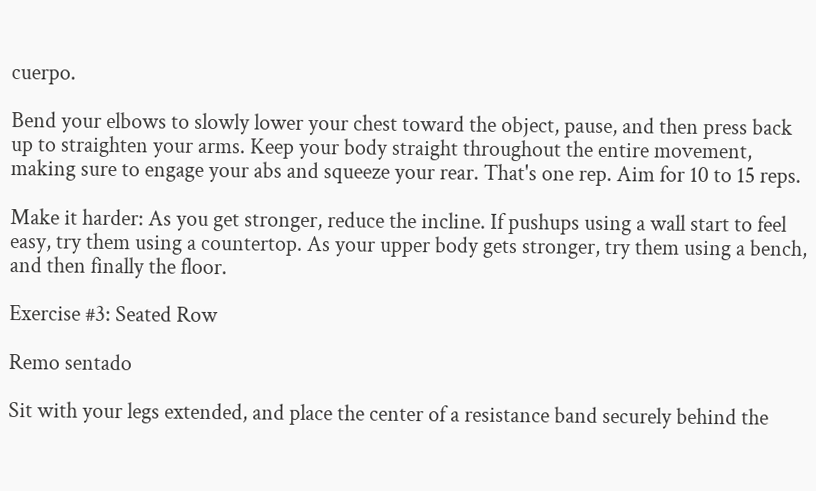cuerpo.

Bend your elbows to slowly lower your chest toward the object, pause, and then press back up to straighten your arms. Keep your body straight throughout the entire movement, making sure to engage your abs and squeeze your rear. That's one rep. Aim for 10 to 15 reps.

Make it harder: As you get stronger, reduce the incline. If pushups using a wall start to feel easy, try them using a countertop. As your upper body gets stronger, try them using a bench, and then finally the floor.

Exercise #3: Seated Row

Remo sentado

Sit with your legs extended, and place the center of a resistance band securely behind the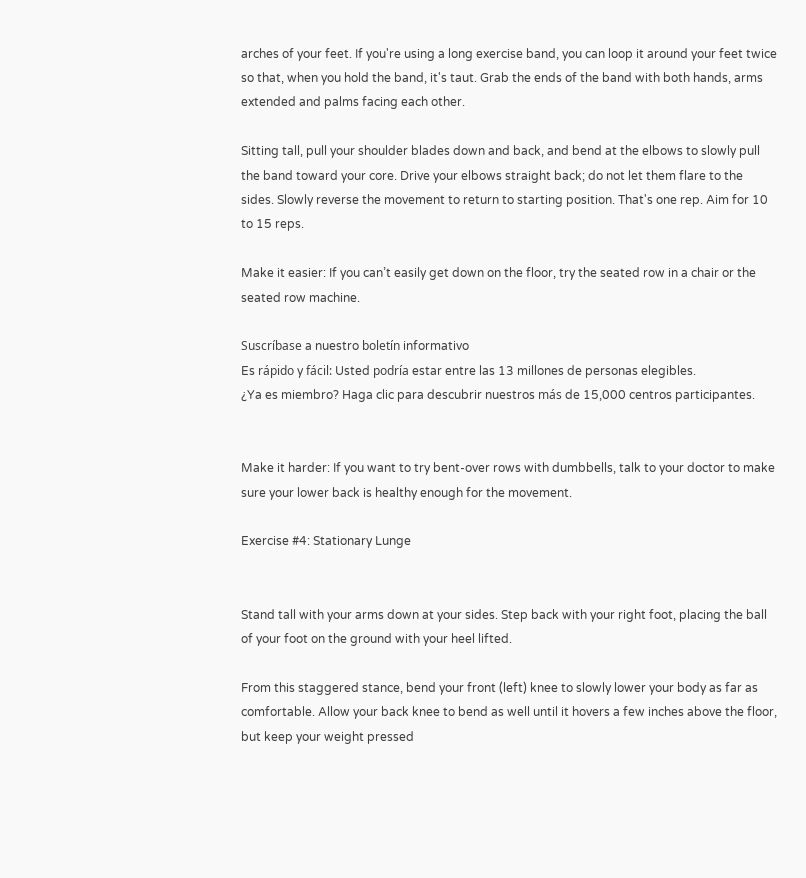arches of your feet. If you're using a long exercise band, you can loop it around your feet twice so that, when you hold the band, it's taut. Grab the ends of the band with both hands, arms extended and palms facing each other.

Sitting tall, pull your shoulder blades down and back, and bend at the elbows to slowly pull the band toward your core. Drive your elbows straight back; do not let them flare to the sides. Slowly reverse the movement to return to starting position. That's one rep. Aim for 10 to 15 reps.

Make it easier: If you can’t easily get down on the floor, try the seated row in a chair or the seated row machine.

Suscríbase a nuestro boletín informativo
Es rápido y fácil: Usted podría estar entre las 13 millones de personas elegibles.
¿Ya es miembro? Haga clic para descubrir nuestros más de 15,000 centros participantes.


Make it harder: If you want to try bent-over rows with dumbbells, talk to your doctor to make sure your lower back is healthy enough for the movement.

Exercise #4: Stationary Lunge


Stand tall with your arms down at your sides. Step back with your right foot, placing the ball of your foot on the ground with your heel lifted.

From this staggered stance, bend your front (left) knee to slowly lower your body as far as comfortable. Allow your back knee to bend as well until it hovers a few inches above the floor, but keep your weight pressed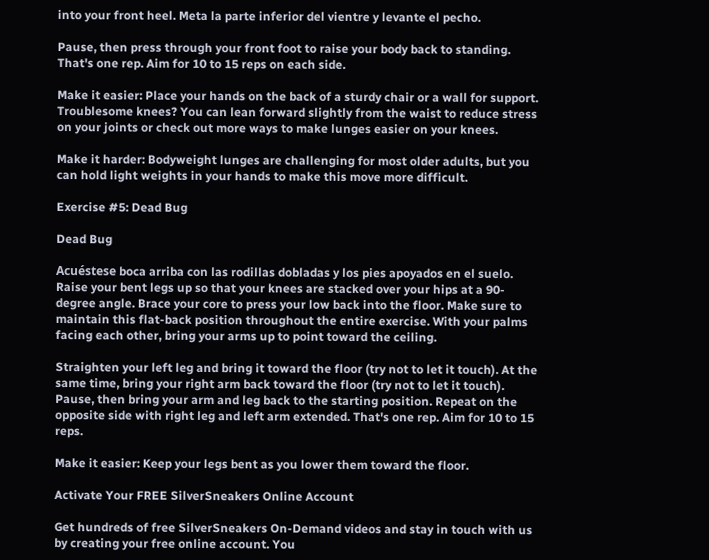into your front heel. Meta la parte inferior del vientre y levante el pecho.

Pause, then press through your front foot to raise your body back to standing. That's one rep. Aim for 10 to 15 reps on each side.

Make it easier: Place your hands on the back of a sturdy chair or a wall for support. Troublesome knees? You can lean forward slightly from the waist to reduce stress on your joints or check out more ways to make lunges easier on your knees.

Make it harder: Bodyweight lunges are challenging for most older adults, but you can hold light weights in your hands to make this move more difficult.

Exercise #5: Dead Bug

Dead Bug

Acuéstese boca arriba con las rodillas dobladas y los pies apoyados en el suelo. Raise your bent legs up so that your knees are stacked over your hips at a 90-degree angle. Brace your core to press your low back into the floor. Make sure to maintain this flat-back position throughout the entire exercise. With your palms facing each other, bring your arms up to point toward the ceiling.

Straighten your left leg and bring it toward the floor (try not to let it touch). At the same time, bring your right arm back toward the floor (try not to let it touch). Pause, then bring your arm and leg back to the starting position. Repeat on the opposite side with right leg and left arm extended. That's one rep. Aim for 10 to 15 reps.

Make it easier: Keep your legs bent as you lower them toward the floor.

Activate Your FREE SilverSneakers Online Account

Get hundreds of free SilverSneakers On-Demand videos and stay in touch with us by creating your free online account. You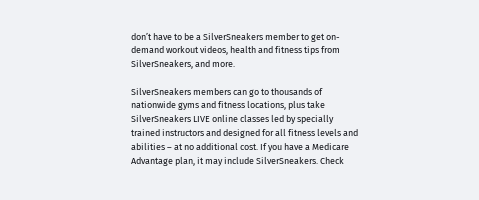don’t have to be a SilverSneakers member to get on-demand workout videos, health and fitness tips from SilverSneakers, and more.

SilverSneakers members can go to thousands of nationwide gyms and fitness locations, plus take SilverSneakers LIVE online classes led by specially trained instructors and designed for all fitness levels and abilities – at no additional cost. If you have a Medicare Advantage plan, it may include SilverSneakers. Check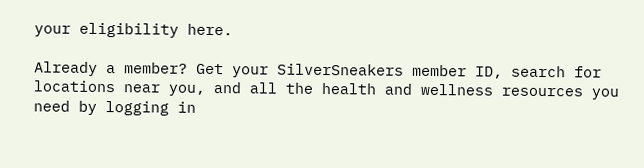your eligibility here.

Already a member? Get your SilverSneakers member ID, search for locations near you, and all the health and wellness resources you need by logging in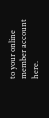to your online member account here.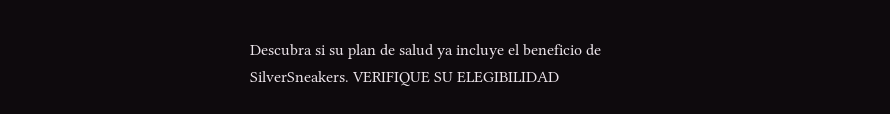Descubra si su plan de salud ya incluye el beneficio de SilverSneakers. VERIFIQUE SU ELEGIBILIDAD